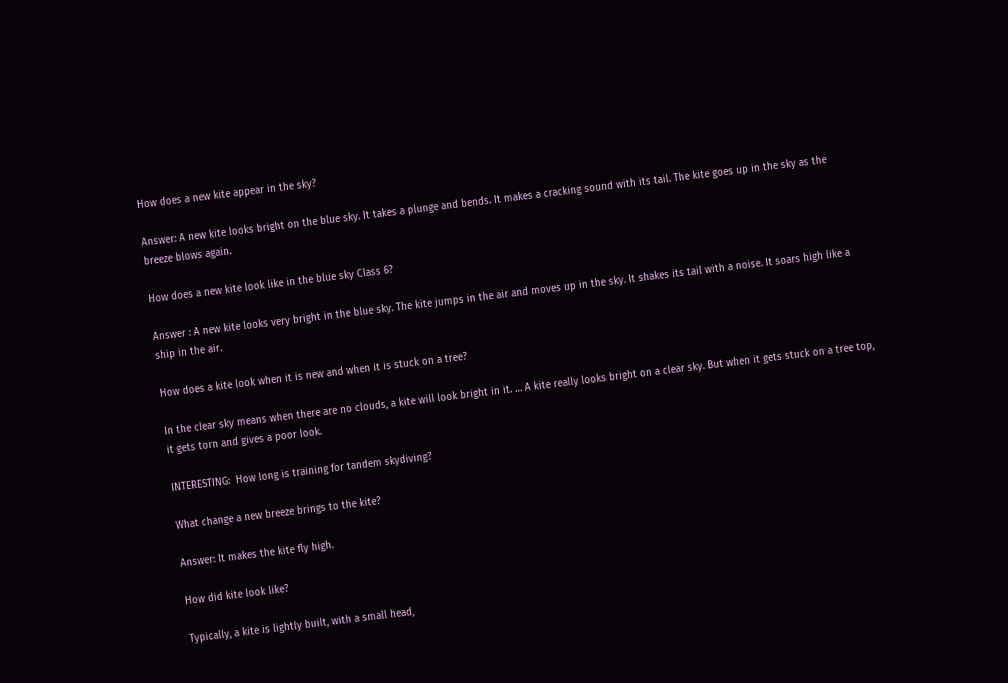How does a new kite appear in the sky?

Answer: A new kite looks bright on the blue sky. It takes a plunge and bends. It makes a cracking sound with its tail. The kite goes up in the sky as the breeze blows again.

How does a new kite look like in the blue sky Class 6?

Answer : A new kite looks very bright in the blue sky. The kite jumps in the air and moves up in the sky. It shakes its tail with a noise. It soars high like a ship in the air.

How does a kite look when it is new and when it is stuck on a tree?

In the clear sky means when there are no clouds, a kite will look bright in it. … A kite really looks bright on a clear sky. But when it gets stuck on a tree top, it gets torn and gives a poor look.

INTERESTING:  How long is training for tandem skydiving?

What change a new breeze brings to the kite?

Answer: It makes the kite fly high.

How did kite look like?

Typically, a kite is lightly built, with a small head,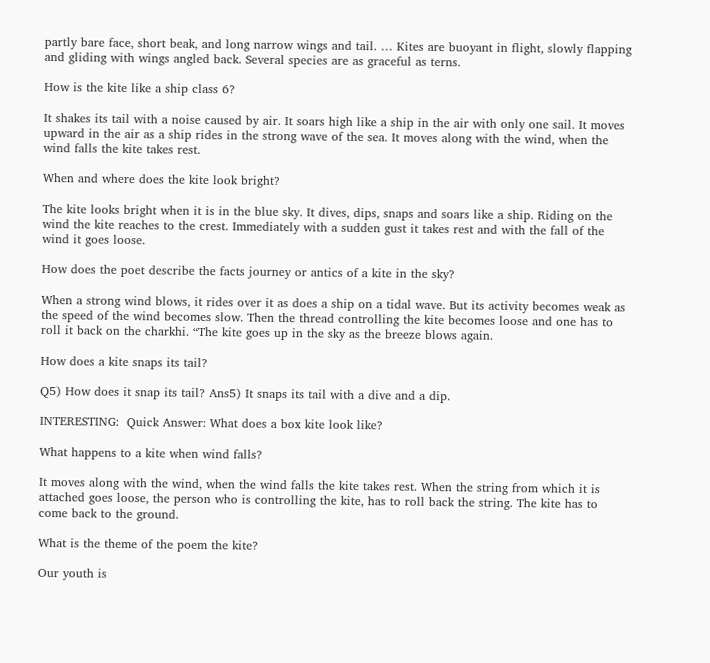partly bare face, short beak, and long narrow wings and tail. … Kites are buoyant in flight, slowly flapping and gliding with wings angled back. Several species are as graceful as terns.

How is the kite like a ship class 6?

It shakes its tail with a noise caused by air. It soars high like a ship in the air with only one sail. It moves upward in the air as a ship rides in the strong wave of the sea. It moves along with the wind, when the wind falls the kite takes rest.

When and where does the kite look bright?

The kite looks bright when it is in the blue sky. It dives, dips, snaps and soars like a ship. Riding on the wind the kite reaches to the crest. Immediately with a sudden gust it takes rest and with the fall of the wind it goes loose.

How does the poet describe the facts journey or antics of a kite in the sky?

When a strong wind blows, it rides over it as does a ship on a tidal wave. But its activity becomes weak as the speed of the wind becomes slow. Then the thread controlling the kite becomes loose and one has to roll it back on the charkhi. “The kite goes up in the sky as the breeze blows again.

How does a kite snaps its tail?

Q5) How does it snap its tail? Ans5) It snaps its tail with a dive and a dip.

INTERESTING:  Quick Answer: What does a box kite look like?

What happens to a kite when wind falls?

It moves along with the wind, when the wind falls the kite takes rest. When the string from which it is attached goes loose, the person who is controlling the kite, has to roll back the string. The kite has to come back to the ground.

What is the theme of the poem the kite?

Our youth is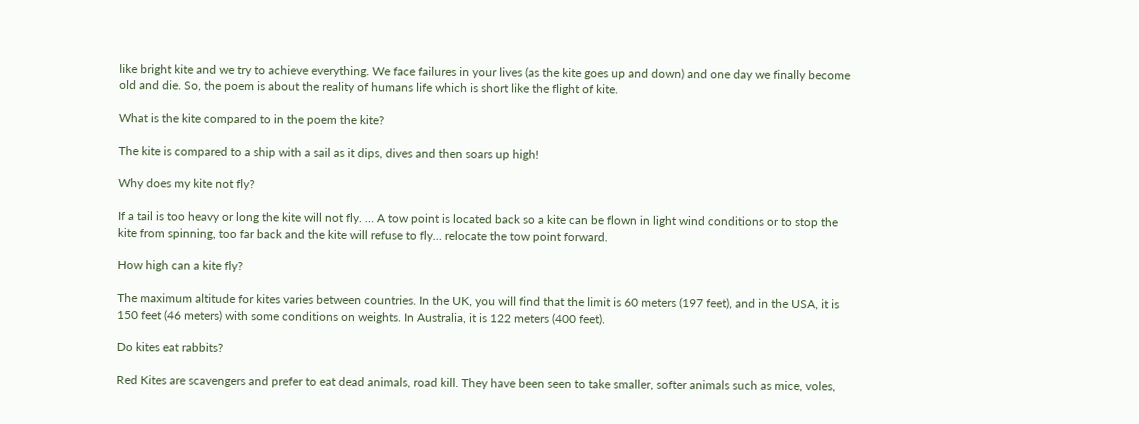like bright kite and we try to achieve everything. We face failures in your lives (as the kite goes up and down) and one day we finally become old and die. So, the poem is about the reality of humans life which is short like the flight of kite.

What is the kite compared to in the poem the kite?

The kite is compared to a ship with a sail as it dips, dives and then soars up high!

Why does my kite not fly?

If a tail is too heavy or long the kite will not fly. … A tow point is located back so a kite can be flown in light wind conditions or to stop the kite from spinning, too far back and the kite will refuse to fly… relocate the tow point forward.

How high can a kite fly?

The maximum altitude for kites varies between countries. In the UK, you will find that the limit is 60 meters (197 feet), and in the USA, it is 150 feet (46 meters) with some conditions on weights. In Australia, it is 122 meters (400 feet).

Do kites eat rabbits?

Red Kites are scavengers and prefer to eat dead animals, road kill. They have been seen to take smaller, softer animals such as mice, voles,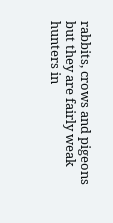rabbits, crows and pigeons but they are fairly weak hunters in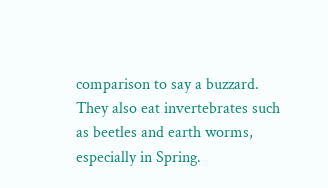comparison to say a buzzard. They also eat invertebrates such as beetles and earth worms, especially in Spring.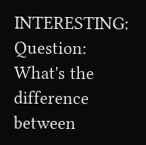INTERESTING:  Question: What's the difference between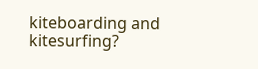kiteboarding and kitesurfing?